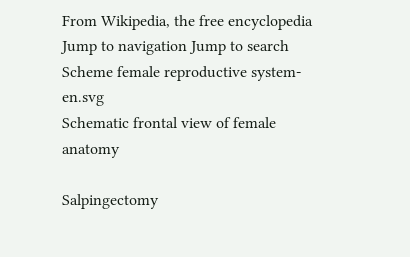From Wikipedia, the free encyclopedia
Jump to navigation Jump to search
Scheme female reproductive system-en.svg
Schematic frontal view of female anatomy

Salpingectomy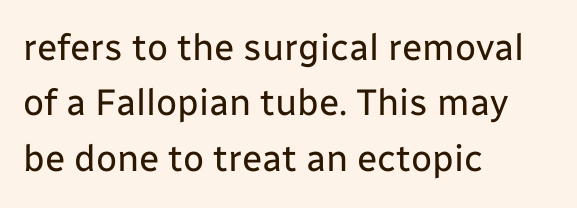refers to the surgical removal of a Fallopian tube. This may be done to treat an ectopic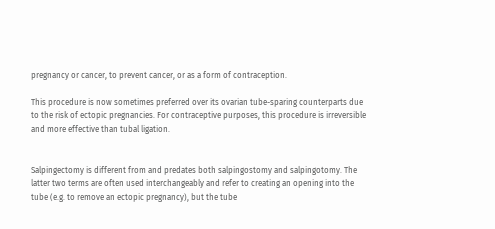pregnancy or cancer, to prevent cancer, or as a form of contraception.

This procedure is now sometimes preferred over its ovarian tube-sparing counterparts due to the risk of ectopic pregnancies. For contraceptive purposes, this procedure is irreversible and more effective than tubal ligation.


Salpingectomy is different from and predates both salpingostomy and salpingotomy. The latter two terms are often used interchangeably and refer to creating an opening into the tube (e.g. to remove an ectopic pregnancy), but the tube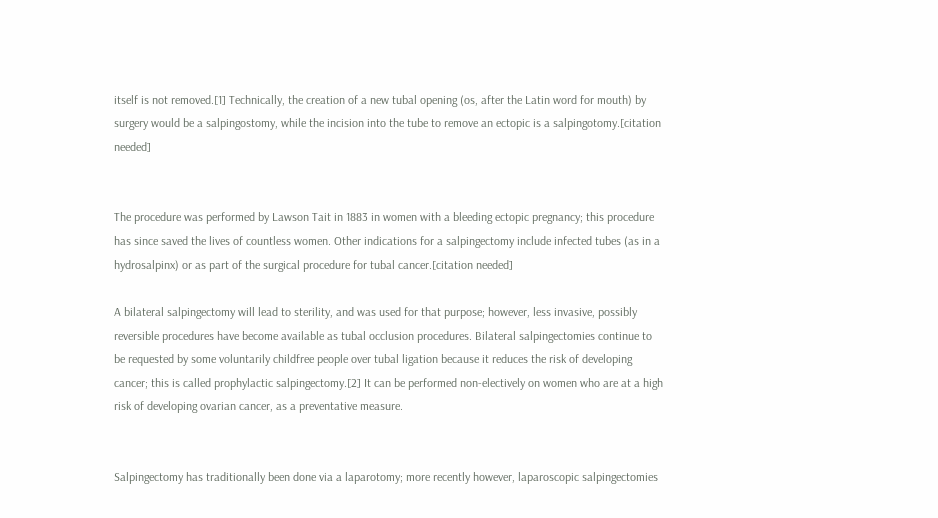itself is not removed.[1] Technically, the creation of a new tubal opening (os, after the Latin word for mouth) by surgery would be a salpingostomy, while the incision into the tube to remove an ectopic is a salpingotomy.[citation needed]


The procedure was performed by Lawson Tait in 1883 in women with a bleeding ectopic pregnancy; this procedure has since saved the lives of countless women. Other indications for a salpingectomy include infected tubes (as in a hydrosalpinx) or as part of the surgical procedure for tubal cancer.[citation needed]

A bilateral salpingectomy will lead to sterility, and was used for that purpose; however, less invasive, possibly reversible procedures have become available as tubal occlusion procedures. Bilateral salpingectomies continue to be requested by some voluntarily childfree people over tubal ligation because it reduces the risk of developing cancer; this is called prophylactic salpingectomy.[2] It can be performed non-electively on women who are at a high risk of developing ovarian cancer, as a preventative measure.


Salpingectomy has traditionally been done via a laparotomy; more recently however, laparoscopic salpingectomies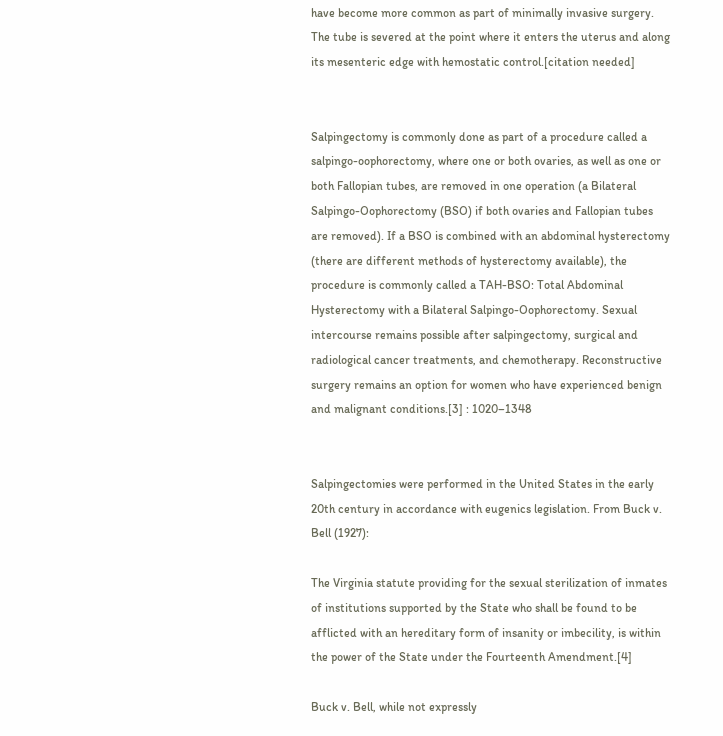have become more common as part of minimally invasive surgery. The tube is severed at the point where it enters the uterus and along its mesenteric edge with hemostatic control.[citation needed]


Salpingectomy is commonly done as part of a procedure called a salpingo-oophorectomy, where one or both ovaries, as well as one or both Fallopian tubes, are removed in one operation (a Bilateral Salpingo-Oophorectomy (BSO) if both ovaries and Fallopian tubes are removed). If a BSO is combined with an abdominal hysterectomy (there are different methods of hysterectomy available), the procedure is commonly called a TAH-BSO: Total Abdominal Hysterectomy with a Bilateral Salpingo-Oophorectomy. Sexual intercourse remains possible after salpingectomy, surgical and radiological cancer treatments, and chemotherapy. Reconstructive surgery remains an option for women who have experienced benign and malignant conditions.[3] : 1020–1348


Salpingectomies were performed in the United States in the early 20th century in accordance with eugenics legislation. From Buck v. Bell (1927):

The Virginia statute providing for the sexual sterilization of inmates of institutions supported by the State who shall be found to be afflicted with an hereditary form of insanity or imbecility, is within the power of the State under the Fourteenth Amendment.[4]

Buck v. Bell, while not expressly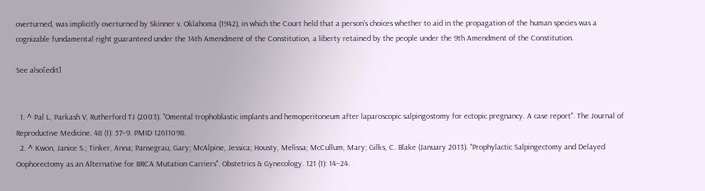overturned, was implicitly overturned by Skinner v. Oklahoma (1942), in which the Court held that a person's choices whether to aid in the propagation of the human species was a cognizable fundamental right guaranteed under the 14th Amendment of the Constitution, a liberty retained by the people under the 9th Amendment of the Constitution.

See also[edit]


  1. ^ Pal L, Parkash V, Rutherford TJ (2003). "Omental trophoblastic implants and hemoperitoneum after laparoscopic salpingostomy for ectopic pregnancy. A case report". The Journal of Reproductive Medicine. 48 (1): 57–9. PMID 12611098.
  2. ^ Kwon, Janice S.; Tinker, Anna; Pansegrau, Gary; McAlpine, Jessica; Housty, Melissa; McCullum, Mary; Gilks, C. Blake (January 2013). "Prophylactic Salpingectomy and Delayed Oophorectomy as an Alternative for BRCA Mutation Carriers". Obstetrics & Gynecology. 121 (1): 14–24.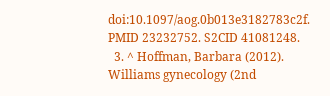doi:10.1097/aog.0b013e3182783c2f. PMID 23232752. S2CID 41081248.
  3. ^ Hoffman, Barbara (2012). Williams gynecology (2nd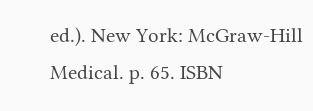ed.). New York: McGraw-Hill Medical. p. 65. ISBN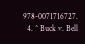978-0071716727.
  4. ^ Buck v. Bell